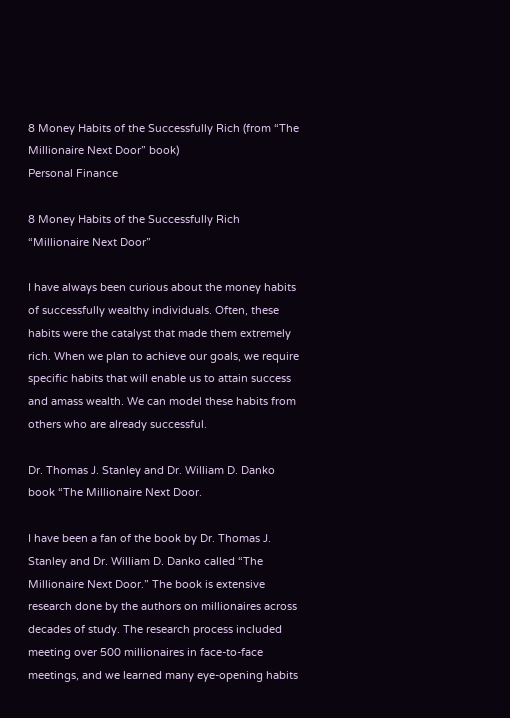8 Money Habits of the Successfully Rich (from “The Millionaire Next Door” book)
Personal Finance

8 Money Habits of the Successfully Rich “Millionaire Next Door”

I have always been curious about the money habits of successfully wealthy individuals. Often, these habits were the catalyst that made them extremely rich. When we plan to achieve our goals, we require specific habits that will enable us to attain success and amass wealth. We can model these habits from others who are already successful.

Dr. Thomas J. Stanley and Dr. William D. Danko book “The Millionaire Next Door.

I have been a fan of the book by Dr. Thomas J. Stanley and Dr. William D. Danko called “The Millionaire Next Door.” The book is extensive research done by the authors on millionaires across decades of study. The research process included meeting over 500 millionaires in face-to-face meetings, and we learned many eye-opening habits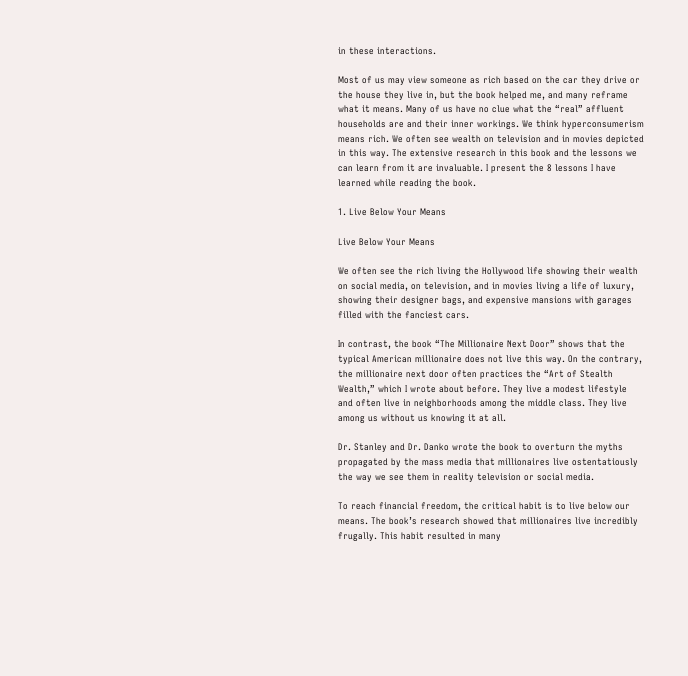in these interactions.

Most of us may view someone as rich based on the car they drive or the house they live in, but the book helped me, and many reframe what it means. Many of us have no clue what the “real” affluent households are and their inner workings. We think hyperconsumerism means rich. We often see wealth on television and in movies depicted in this way. The extensive research in this book and the lessons we can learn from it are invaluable. I present the 8 lessons I have learned while reading the book.

1. Live Below Your Means

Live Below Your Means

We often see the rich living the Hollywood life showing their wealth on social media, on television, and in movies living a life of luxury, showing their designer bags, and expensive mansions with garages filled with the fanciest cars.

In contrast, the book “The Millionaire Next Door” shows that the typical American millionaire does not live this way. On the contrary, the millionaire next door often practices the “Art of Stealth Wealth,” which I wrote about before. They live a modest lifestyle and often live in neighborhoods among the middle class. They live among us without us knowing it at all.

Dr. Stanley and Dr. Danko wrote the book to overturn the myths propagated by the mass media that millionaires live ostentatiously the way we see them in reality television or social media.

To reach financial freedom, the critical habit is to live below our means. The book’s research showed that millionaires live incredibly frugally. This habit resulted in many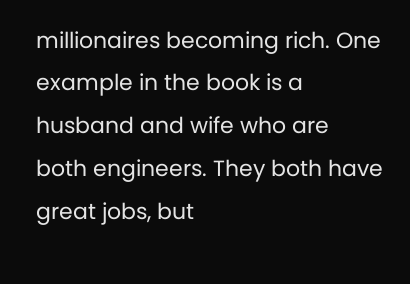millionaires becoming rich. One example in the book is a husband and wife who are both engineers. They both have great jobs, but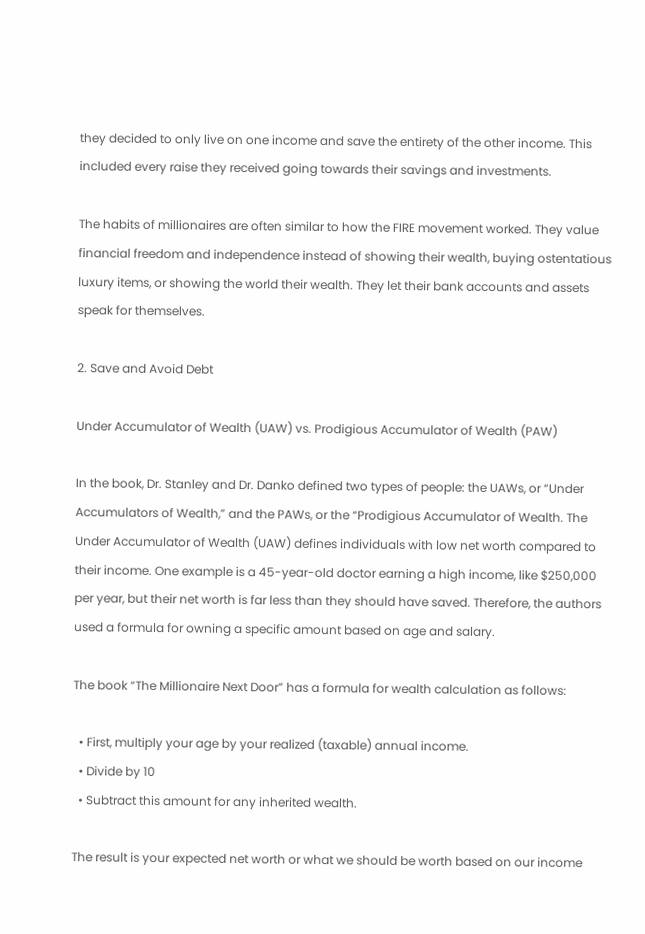they decided to only live on one income and save the entirety of the other income. This included every raise they received going towards their savings and investments.

The habits of millionaires are often similar to how the FIRE movement worked. They value financial freedom and independence instead of showing their wealth, buying ostentatious luxury items, or showing the world their wealth. They let their bank accounts and assets speak for themselves.

2. Save and Avoid Debt

Under Accumulator of Wealth (UAW) vs. Prodigious Accumulator of Wealth (PAW)

In the book, Dr. Stanley and Dr. Danko defined two types of people: the UAWs, or “Under Accumulators of Wealth,” and the PAWs, or the “Prodigious Accumulator of Wealth. The Under Accumulator of Wealth (UAW) defines individuals with low net worth compared to their income. One example is a 45-year-old doctor earning a high income, like $250,000 per year, but their net worth is far less than they should have saved. Therefore, the authors used a formula for owning a specific amount based on age and salary.

The book “The Millionaire Next Door” has a formula for wealth calculation as follows:

  • First, multiply your age by your realized (taxable) annual income.
  • Divide by 10
  • Subtract this amount for any inherited wealth.

The result is your expected net worth or what we should be worth based on our income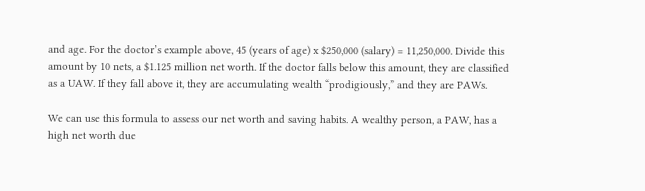and age. For the doctor’s example above, 45 (years of age) x $250,000 (salary) = 11,250,000. Divide this amount by 10 nets, a $1.125 million net worth. If the doctor falls below this amount, they are classified as a UAW. If they fall above it, they are accumulating wealth “prodigiously,” and they are PAWs.

We can use this formula to assess our net worth and saving habits. A wealthy person, a PAW, has a high net worth due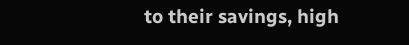to their savings, high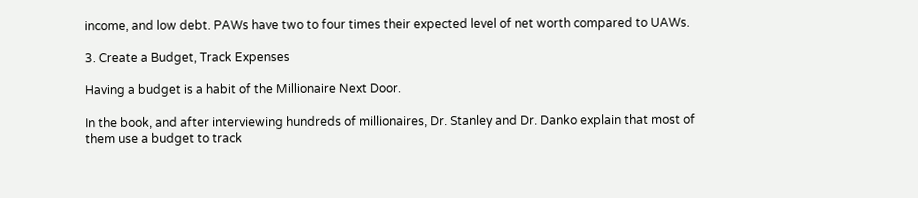income, and low debt. PAWs have two to four times their expected level of net worth compared to UAWs.

3. Create a Budget, Track Expenses

Having a budget is a habit of the Millionaire Next Door.

In the book, and after interviewing hundreds of millionaires, Dr. Stanley and Dr. Danko explain that most of them use a budget to track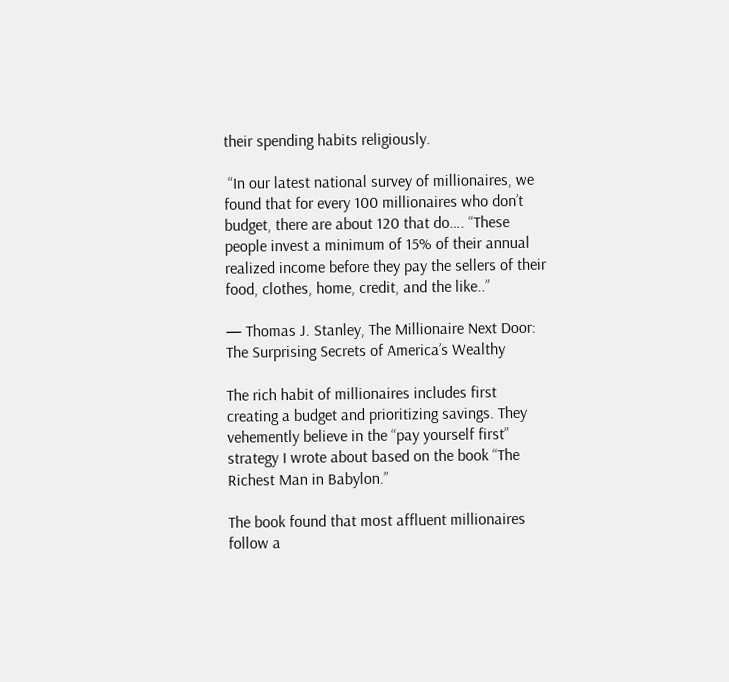their spending habits religiously.

 “In our latest national survey of millionaires, we found that for every 100 millionaires who don’t budget, there are about 120 that do…. “These people invest a minimum of 15% of their annual realized income before they pay the sellers of their food, clothes, home, credit, and the like..”

— Thomas J. Stanley, The Millionaire Next Door: The Surprising Secrets of America’s Wealthy

The rich habit of millionaires includes first creating a budget and prioritizing savings. They vehemently believe in the “pay yourself first” strategy I wrote about based on the book “The Richest Man in Babylon.”

The book found that most affluent millionaires follow a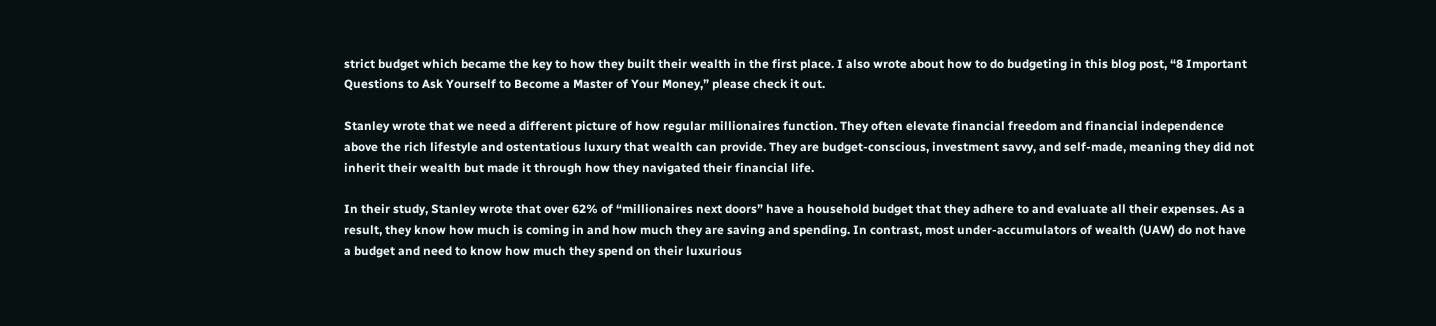strict budget which became the key to how they built their wealth in the first place. I also wrote about how to do budgeting in this blog post, “8 Important Questions to Ask Yourself to Become a Master of Your Money,” please check it out.

Stanley wrote that we need a different picture of how regular millionaires function. They often elevate financial freedom and financial independence above the rich lifestyle and ostentatious luxury that wealth can provide. They are budget-conscious, investment savvy, and self-made, meaning they did not inherit their wealth but made it through how they navigated their financial life.

In their study, Stanley wrote that over 62% of “millionaires next doors” have a household budget that they adhere to and evaluate all their expenses. As a result, they know how much is coming in and how much they are saving and spending. In contrast, most under-accumulators of wealth (UAW) do not have a budget and need to know how much they spend on their luxurious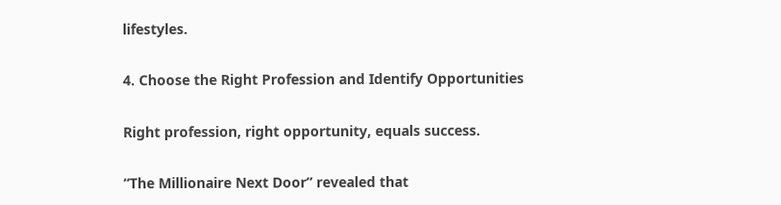lifestyles.

4. Choose the Right Profession and Identify Opportunities

Right profession, right opportunity, equals success.

“The Millionaire Next Door” revealed that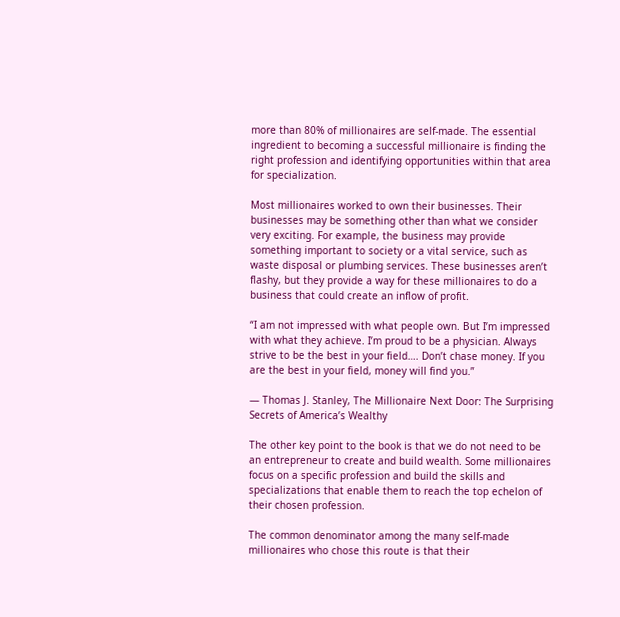more than 80% of millionaires are self-made. The essential ingredient to becoming a successful millionaire is finding the right profession and identifying opportunities within that area for specialization.

Most millionaires worked to own their businesses. Their businesses may be something other than what we consider very exciting. For example, the business may provide something important to society or a vital service, such as waste disposal or plumbing services. These businesses aren’t flashy, but they provide a way for these millionaires to do a business that could create an inflow of profit.

“I am not impressed with what people own. But I’m impressed with what they achieve. I’m proud to be a physician. Always strive to be the best in your field…. Don’t chase money. If you are the best in your field, money will find you.”

— Thomas J. Stanley, The Millionaire Next Door: The Surprising Secrets of America’s Wealthy

The other key point to the book is that we do not need to be an entrepreneur to create and build wealth. Some millionaires focus on a specific profession and build the skills and specializations that enable them to reach the top echelon of their chosen profession.

The common denominator among the many self-made millionaires who chose this route is that their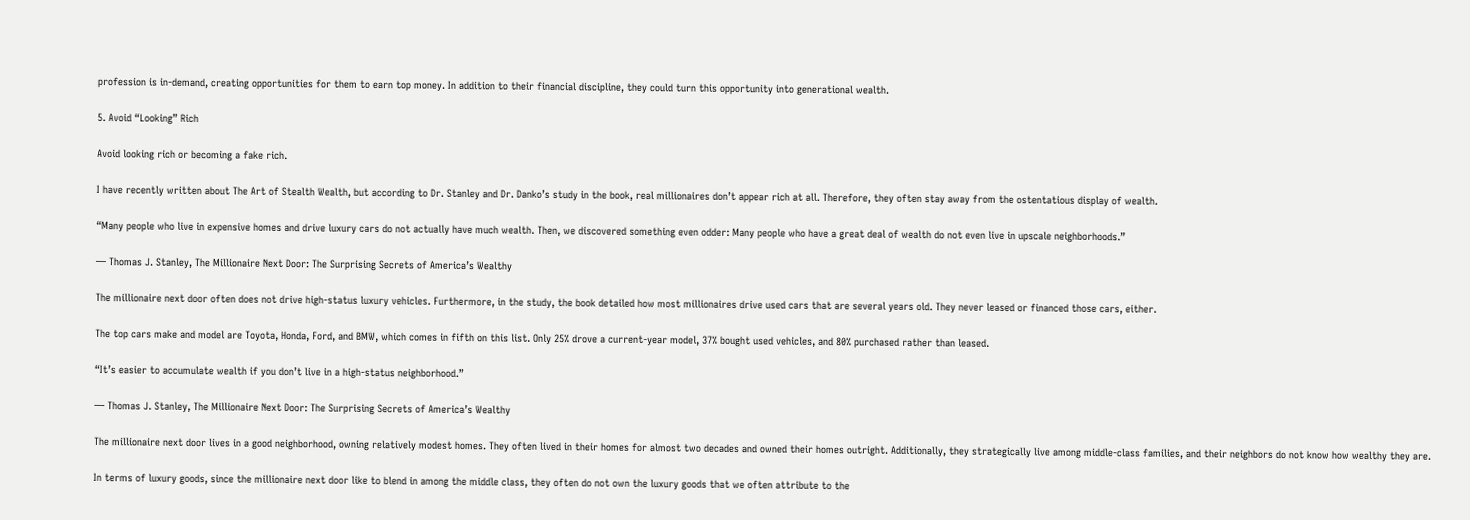profession is in-demand, creating opportunities for them to earn top money. In addition to their financial discipline, they could turn this opportunity into generational wealth.

5. Avoid “Looking” Rich

Avoid looking rich or becoming a fake rich.

I have recently written about The Art of Stealth Wealth, but according to Dr. Stanley and Dr. Danko’s study in the book, real millionaires don’t appear rich at all. Therefore, they often stay away from the ostentatious display of wealth.

“Many people who live in expensive homes and drive luxury cars do not actually have much wealth. Then, we discovered something even odder: Many people who have a great deal of wealth do not even live in upscale neighborhoods.”

— Thomas J. Stanley, The Millionaire Next Door: The Surprising Secrets of America’s Wealthy

The millionaire next door often does not drive high-status luxury vehicles. Furthermore, in the study, the book detailed how most millionaires drive used cars that are several years old. They never leased or financed those cars, either.

The top cars make and model are Toyota, Honda, Ford, and BMW, which comes in fifth on this list. Only 25% drove a current-year model, 37% bought used vehicles, and 80% purchased rather than leased.

“It’s easier to accumulate wealth if you don’t live in a high-status neighborhood.”

— Thomas J. Stanley, The Millionaire Next Door: The Surprising Secrets of America’s Wealthy

The millionaire next door lives in a good neighborhood, owning relatively modest homes. They often lived in their homes for almost two decades and owned their homes outright. Additionally, they strategically live among middle-class families, and their neighbors do not know how wealthy they are.

In terms of luxury goods, since the millionaire next door like to blend in among the middle class, they often do not own the luxury goods that we often attribute to the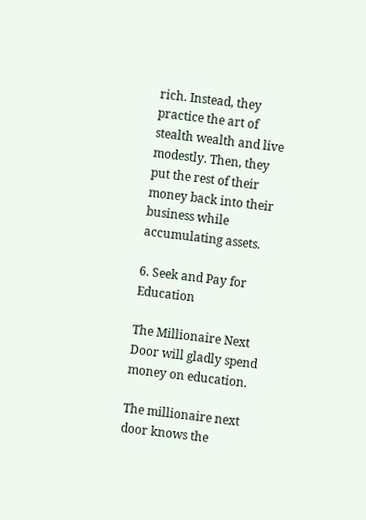rich. Instead, they practice the art of stealth wealth and live modestly. Then, they put the rest of their money back into their business while accumulating assets.

6. Seek and Pay for Education

The Millionaire Next Door will gladly spend money on education.

The millionaire next door knows the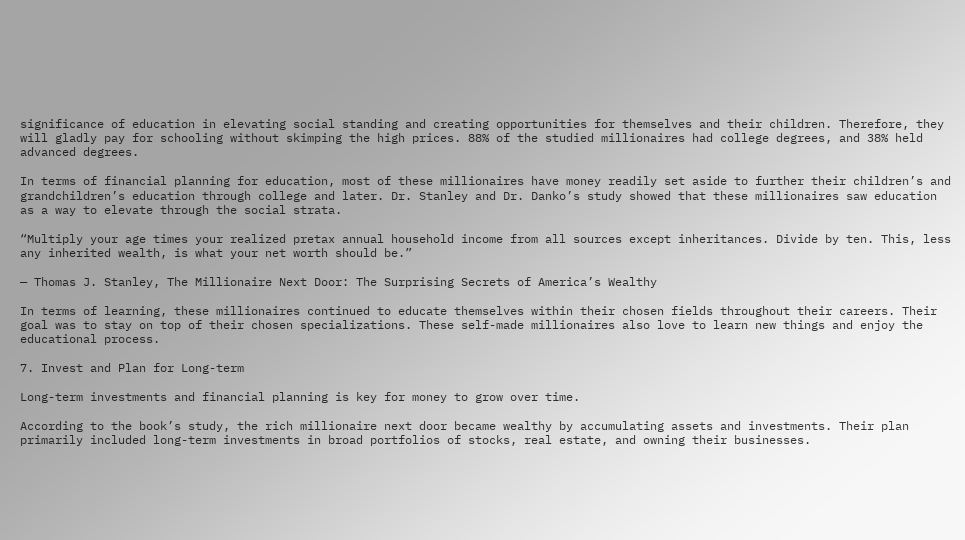significance of education in elevating social standing and creating opportunities for themselves and their children. Therefore, they will gladly pay for schooling without skimping the high prices. 88% of the studied millionaires had college degrees, and 38% held advanced degrees.

In terms of financial planning for education, most of these millionaires have money readily set aside to further their children’s and grandchildren’s education through college and later. Dr. Stanley and Dr. Danko’s study showed that these millionaires saw education as a way to elevate through the social strata.

“Multiply your age times your realized pretax annual household income from all sources except inheritances. Divide by ten. This, less any inherited wealth, is what your net worth should be.”

— Thomas J. Stanley, The Millionaire Next Door: The Surprising Secrets of America’s Wealthy

In terms of learning, these millionaires continued to educate themselves within their chosen fields throughout their careers. Their goal was to stay on top of their chosen specializations. These self-made millionaires also love to learn new things and enjoy the educational process.

7. Invest and Plan for Long-term

Long-term investments and financial planning is key for money to grow over time.

According to the book’s study, the rich millionaire next door became wealthy by accumulating assets and investments. Their plan primarily included long-term investments in broad portfolios of stocks, real estate, and owning their businesses.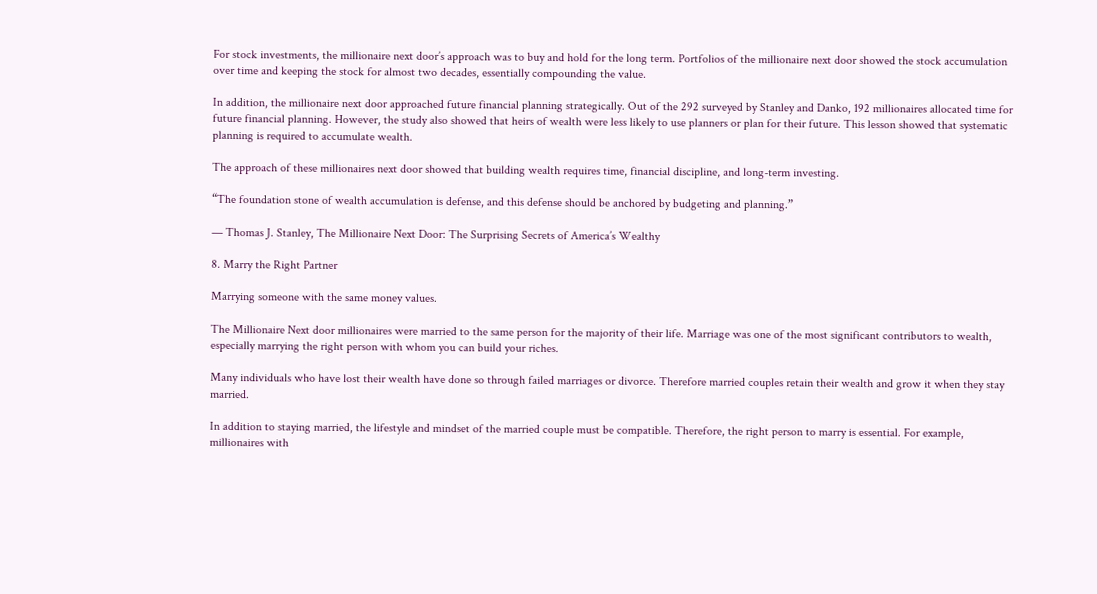For stock investments, the millionaire next door’s approach was to buy and hold for the long term. Portfolios of the millionaire next door showed the stock accumulation over time and keeping the stock for almost two decades, essentially compounding the value.

In addition, the millionaire next door approached future financial planning strategically. Out of the 292 surveyed by Stanley and Danko, 192 millionaires allocated time for future financial planning. However, the study also showed that heirs of wealth were less likely to use planners or plan for their future. This lesson showed that systematic planning is required to accumulate wealth.

The approach of these millionaires next door showed that building wealth requires time, financial discipline, and long-term investing.

“The foundation stone of wealth accumulation is defense, and this defense should be anchored by budgeting and planning.”

— Thomas J. Stanley, The Millionaire Next Door: The Surprising Secrets of America’s Wealthy

8. Marry the Right Partner

Marrying someone with the same money values.

The Millionaire Next door millionaires were married to the same person for the majority of their life. Marriage was one of the most significant contributors to wealth, especially marrying the right person with whom you can build your riches.

Many individuals who have lost their wealth have done so through failed marriages or divorce. Therefore married couples retain their wealth and grow it when they stay married.

In addition to staying married, the lifestyle and mindset of the married couple must be compatible. Therefore, the right person to marry is essential. For example, millionaires with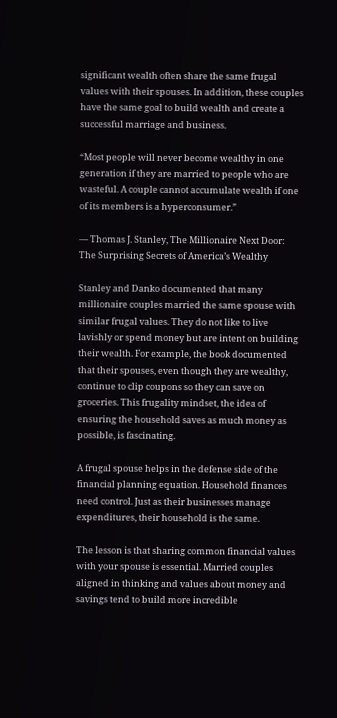significant wealth often share the same frugal values with their spouses. In addition, these couples have the same goal to build wealth and create a successful marriage and business.

“Most people will never become wealthy in one generation if they are married to people who are wasteful. A couple cannot accumulate wealth if one of its members is a hyperconsumer.”

— Thomas J. Stanley, The Millionaire Next Door: The Surprising Secrets of America’s Wealthy

Stanley and Danko documented that many millionaire couples married the same spouse with similar frugal values. They do not like to live lavishly or spend money but are intent on building their wealth. For example, the book documented that their spouses, even though they are wealthy, continue to clip coupons so they can save on groceries. This frugality mindset, the idea of ensuring the household saves as much money as possible, is fascinating.

A frugal spouse helps in the defense side of the financial planning equation. Household finances need control. Just as their businesses manage expenditures, their household is the same.

The lesson is that sharing common financial values with your spouse is essential. Married couples aligned in thinking and values about money and savings tend to build more incredible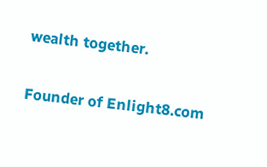wealth together.

Founder of Enlight8.com